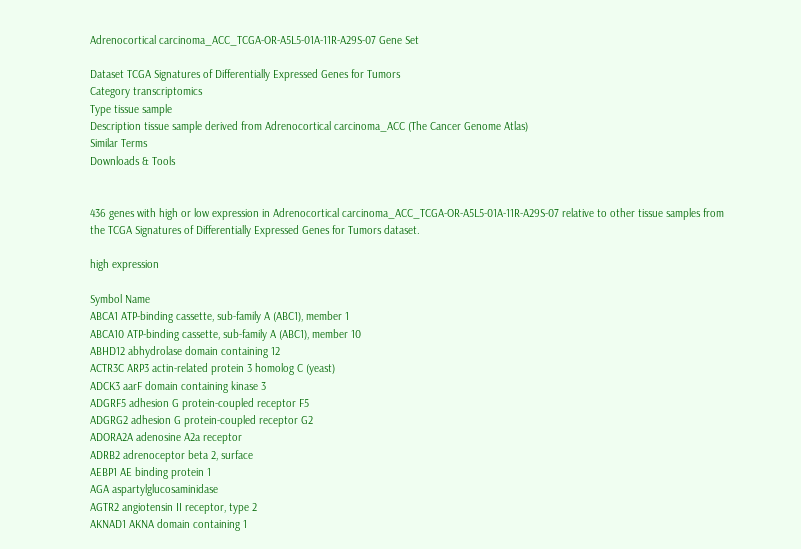Adrenocortical carcinoma_ACC_TCGA-OR-A5L5-01A-11R-A29S-07 Gene Set

Dataset TCGA Signatures of Differentially Expressed Genes for Tumors
Category transcriptomics
Type tissue sample
Description tissue sample derived from Adrenocortical carcinoma_ACC (The Cancer Genome Atlas)
Similar Terms
Downloads & Tools


436 genes with high or low expression in Adrenocortical carcinoma_ACC_TCGA-OR-A5L5-01A-11R-A29S-07 relative to other tissue samples from the TCGA Signatures of Differentially Expressed Genes for Tumors dataset.

high expression

Symbol Name
ABCA1 ATP-binding cassette, sub-family A (ABC1), member 1
ABCA10 ATP-binding cassette, sub-family A (ABC1), member 10
ABHD12 abhydrolase domain containing 12
ACTR3C ARP3 actin-related protein 3 homolog C (yeast)
ADCK3 aarF domain containing kinase 3
ADGRF5 adhesion G protein-coupled receptor F5
ADGRG2 adhesion G protein-coupled receptor G2
ADORA2A adenosine A2a receptor
ADRB2 adrenoceptor beta 2, surface
AEBP1 AE binding protein 1
AGA aspartylglucosaminidase
AGTR2 angiotensin II receptor, type 2
AKNAD1 AKNA domain containing 1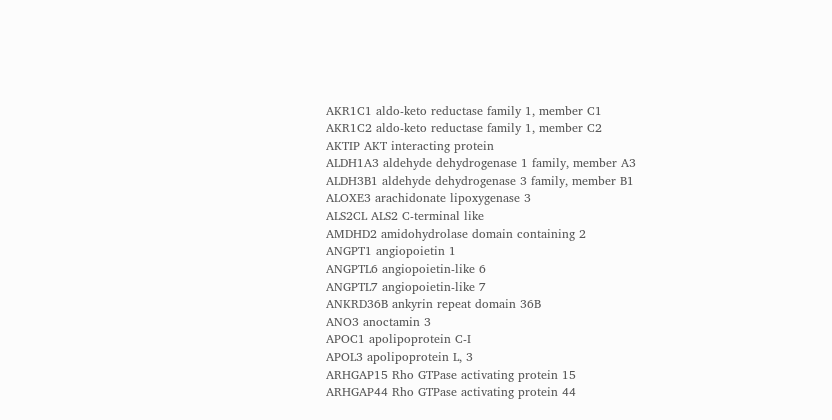AKR1C1 aldo-keto reductase family 1, member C1
AKR1C2 aldo-keto reductase family 1, member C2
AKTIP AKT interacting protein
ALDH1A3 aldehyde dehydrogenase 1 family, member A3
ALDH3B1 aldehyde dehydrogenase 3 family, member B1
ALOXE3 arachidonate lipoxygenase 3
ALS2CL ALS2 C-terminal like
AMDHD2 amidohydrolase domain containing 2
ANGPT1 angiopoietin 1
ANGPTL6 angiopoietin-like 6
ANGPTL7 angiopoietin-like 7
ANKRD36B ankyrin repeat domain 36B
ANO3 anoctamin 3
APOC1 apolipoprotein C-I
APOL3 apolipoprotein L, 3
ARHGAP15 Rho GTPase activating protein 15
ARHGAP44 Rho GTPase activating protein 44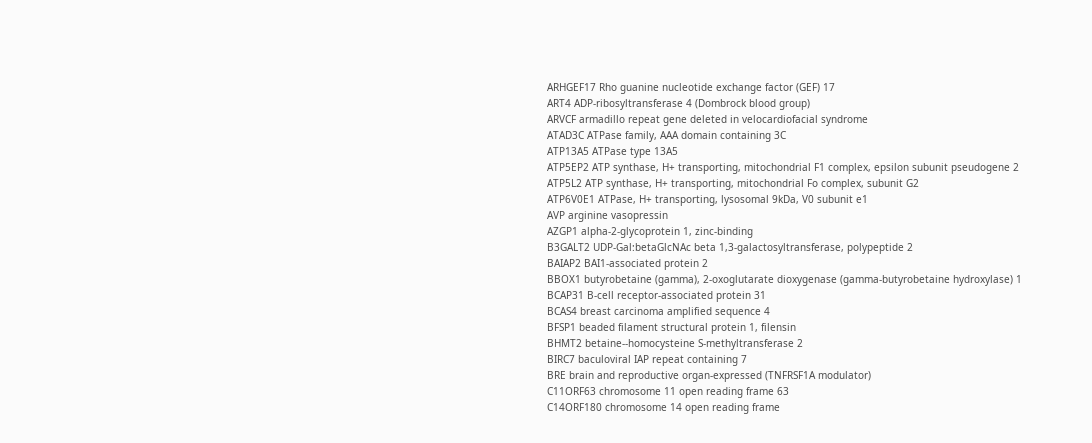ARHGEF17 Rho guanine nucleotide exchange factor (GEF) 17
ART4 ADP-ribosyltransferase 4 (Dombrock blood group)
ARVCF armadillo repeat gene deleted in velocardiofacial syndrome
ATAD3C ATPase family, AAA domain containing 3C
ATP13A5 ATPase type 13A5
ATP5EP2 ATP synthase, H+ transporting, mitochondrial F1 complex, epsilon subunit pseudogene 2
ATP5L2 ATP synthase, H+ transporting, mitochondrial Fo complex, subunit G2
ATP6V0E1 ATPase, H+ transporting, lysosomal 9kDa, V0 subunit e1
AVP arginine vasopressin
AZGP1 alpha-2-glycoprotein 1, zinc-binding
B3GALT2 UDP-Gal:betaGlcNAc beta 1,3-galactosyltransferase, polypeptide 2
BAIAP2 BAI1-associated protein 2
BBOX1 butyrobetaine (gamma), 2-oxoglutarate dioxygenase (gamma-butyrobetaine hydroxylase) 1
BCAP31 B-cell receptor-associated protein 31
BCAS4 breast carcinoma amplified sequence 4
BFSP1 beaded filament structural protein 1, filensin
BHMT2 betaine--homocysteine S-methyltransferase 2
BIRC7 baculoviral IAP repeat containing 7
BRE brain and reproductive organ-expressed (TNFRSF1A modulator)
C11ORF63 chromosome 11 open reading frame 63
C14ORF180 chromosome 14 open reading frame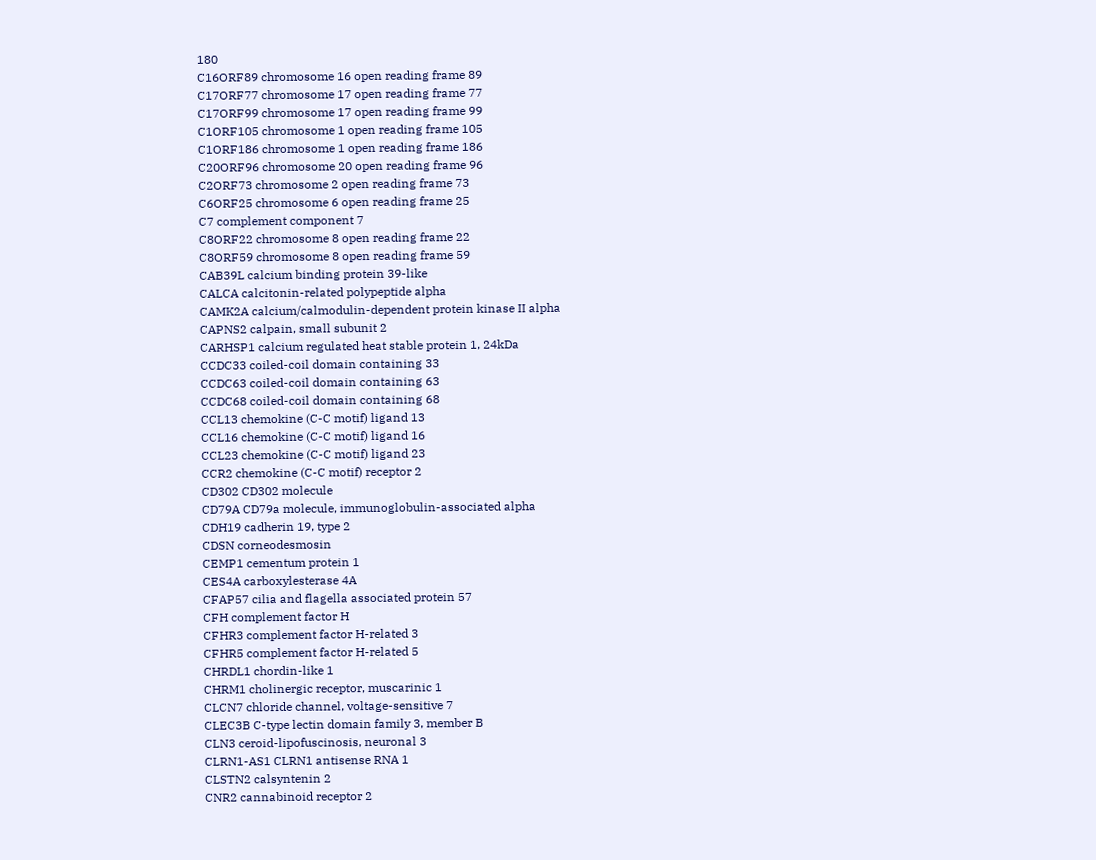180
C16ORF89 chromosome 16 open reading frame 89
C17ORF77 chromosome 17 open reading frame 77
C17ORF99 chromosome 17 open reading frame 99
C1ORF105 chromosome 1 open reading frame 105
C1ORF186 chromosome 1 open reading frame 186
C20ORF96 chromosome 20 open reading frame 96
C2ORF73 chromosome 2 open reading frame 73
C6ORF25 chromosome 6 open reading frame 25
C7 complement component 7
C8ORF22 chromosome 8 open reading frame 22
C8ORF59 chromosome 8 open reading frame 59
CAB39L calcium binding protein 39-like
CALCA calcitonin-related polypeptide alpha
CAMK2A calcium/calmodulin-dependent protein kinase II alpha
CAPNS2 calpain, small subunit 2
CARHSP1 calcium regulated heat stable protein 1, 24kDa
CCDC33 coiled-coil domain containing 33
CCDC63 coiled-coil domain containing 63
CCDC68 coiled-coil domain containing 68
CCL13 chemokine (C-C motif) ligand 13
CCL16 chemokine (C-C motif) ligand 16
CCL23 chemokine (C-C motif) ligand 23
CCR2 chemokine (C-C motif) receptor 2
CD302 CD302 molecule
CD79A CD79a molecule, immunoglobulin-associated alpha
CDH19 cadherin 19, type 2
CDSN corneodesmosin
CEMP1 cementum protein 1
CES4A carboxylesterase 4A
CFAP57 cilia and flagella associated protein 57
CFH complement factor H
CFHR3 complement factor H-related 3
CFHR5 complement factor H-related 5
CHRDL1 chordin-like 1
CHRM1 cholinergic receptor, muscarinic 1
CLCN7 chloride channel, voltage-sensitive 7
CLEC3B C-type lectin domain family 3, member B
CLN3 ceroid-lipofuscinosis, neuronal 3
CLRN1-AS1 CLRN1 antisense RNA 1
CLSTN2 calsyntenin 2
CNR2 cannabinoid receptor 2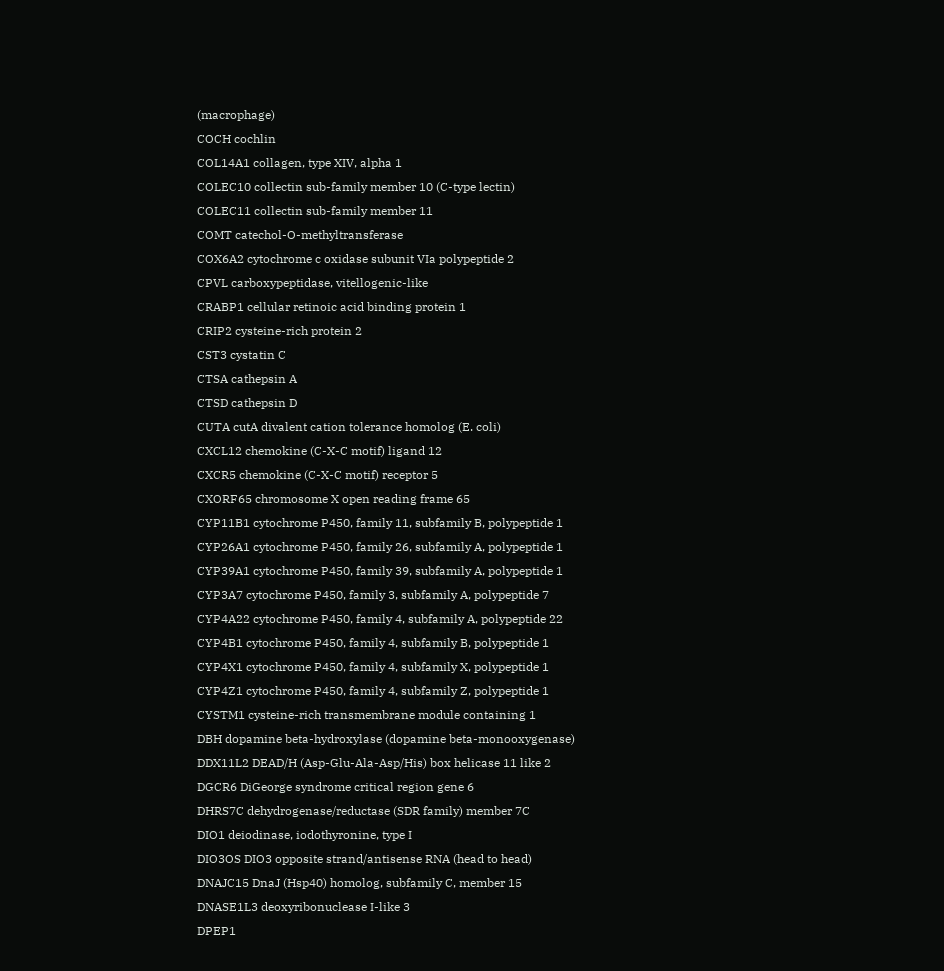(macrophage)
COCH cochlin
COL14A1 collagen, type XIV, alpha 1
COLEC10 collectin sub-family member 10 (C-type lectin)
COLEC11 collectin sub-family member 11
COMT catechol-O-methyltransferase
COX6A2 cytochrome c oxidase subunit VIa polypeptide 2
CPVL carboxypeptidase, vitellogenic-like
CRABP1 cellular retinoic acid binding protein 1
CRIP2 cysteine-rich protein 2
CST3 cystatin C
CTSA cathepsin A
CTSD cathepsin D
CUTA cutA divalent cation tolerance homolog (E. coli)
CXCL12 chemokine (C-X-C motif) ligand 12
CXCR5 chemokine (C-X-C motif) receptor 5
CXORF65 chromosome X open reading frame 65
CYP11B1 cytochrome P450, family 11, subfamily B, polypeptide 1
CYP26A1 cytochrome P450, family 26, subfamily A, polypeptide 1
CYP39A1 cytochrome P450, family 39, subfamily A, polypeptide 1
CYP3A7 cytochrome P450, family 3, subfamily A, polypeptide 7
CYP4A22 cytochrome P450, family 4, subfamily A, polypeptide 22
CYP4B1 cytochrome P450, family 4, subfamily B, polypeptide 1
CYP4X1 cytochrome P450, family 4, subfamily X, polypeptide 1
CYP4Z1 cytochrome P450, family 4, subfamily Z, polypeptide 1
CYSTM1 cysteine-rich transmembrane module containing 1
DBH dopamine beta-hydroxylase (dopamine beta-monooxygenase)
DDX11L2 DEAD/H (Asp-Glu-Ala-Asp/His) box helicase 11 like 2
DGCR6 DiGeorge syndrome critical region gene 6
DHRS7C dehydrogenase/reductase (SDR family) member 7C
DIO1 deiodinase, iodothyronine, type I
DIO3OS DIO3 opposite strand/antisense RNA (head to head)
DNAJC15 DnaJ (Hsp40) homolog, subfamily C, member 15
DNASE1L3 deoxyribonuclease I-like 3
DPEP1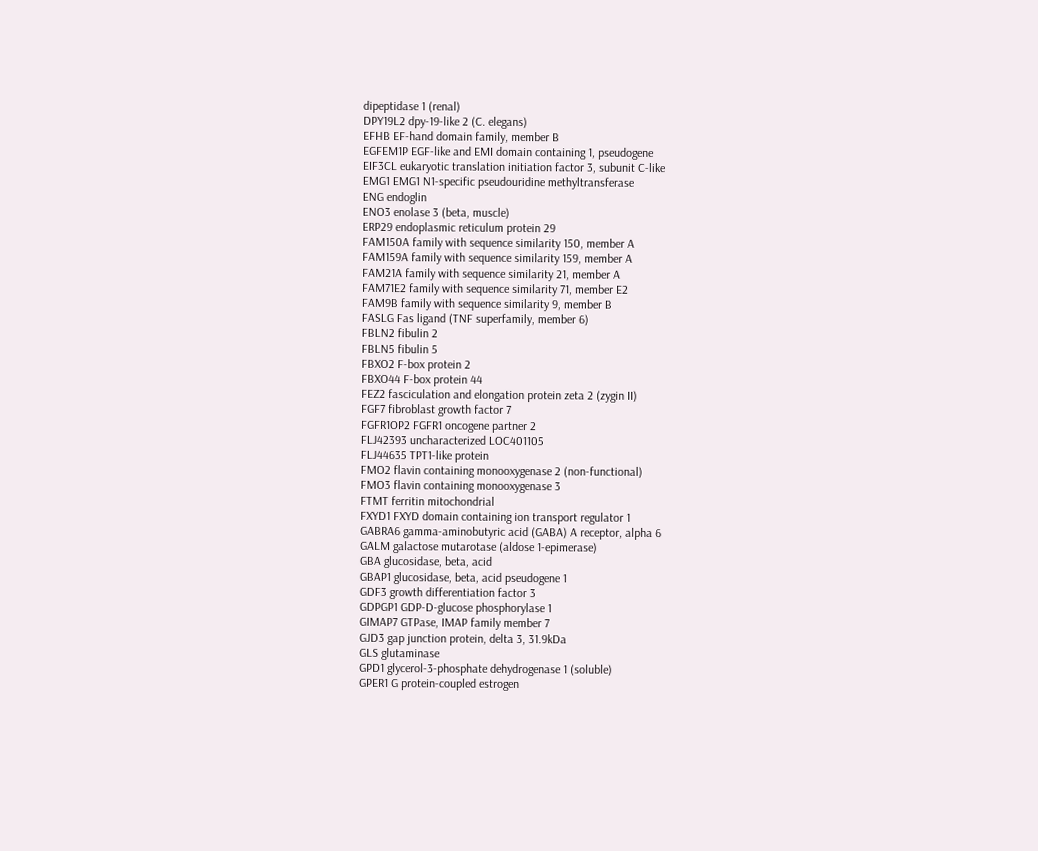dipeptidase 1 (renal)
DPY19L2 dpy-19-like 2 (C. elegans)
EFHB EF-hand domain family, member B
EGFEM1P EGF-like and EMI domain containing 1, pseudogene
EIF3CL eukaryotic translation initiation factor 3, subunit C-like
EMG1 EMG1 N1-specific pseudouridine methyltransferase
ENG endoglin
ENO3 enolase 3 (beta, muscle)
ERP29 endoplasmic reticulum protein 29
FAM150A family with sequence similarity 150, member A
FAM159A family with sequence similarity 159, member A
FAM21A family with sequence similarity 21, member A
FAM71E2 family with sequence similarity 71, member E2
FAM9B family with sequence similarity 9, member B
FASLG Fas ligand (TNF superfamily, member 6)
FBLN2 fibulin 2
FBLN5 fibulin 5
FBXO2 F-box protein 2
FBXO44 F-box protein 44
FEZ2 fasciculation and elongation protein zeta 2 (zygin II)
FGF7 fibroblast growth factor 7
FGFR1OP2 FGFR1 oncogene partner 2
FLJ42393 uncharacterized LOC401105
FLJ44635 TPT1-like protein
FMO2 flavin containing monooxygenase 2 (non-functional)
FMO3 flavin containing monooxygenase 3
FTMT ferritin mitochondrial
FXYD1 FXYD domain containing ion transport regulator 1
GABRA6 gamma-aminobutyric acid (GABA) A receptor, alpha 6
GALM galactose mutarotase (aldose 1-epimerase)
GBA glucosidase, beta, acid
GBAP1 glucosidase, beta, acid pseudogene 1
GDF3 growth differentiation factor 3
GDPGP1 GDP-D-glucose phosphorylase 1
GIMAP7 GTPase, IMAP family member 7
GJD3 gap junction protein, delta 3, 31.9kDa
GLS glutaminase
GPD1 glycerol-3-phosphate dehydrogenase 1 (soluble)
GPER1 G protein-coupled estrogen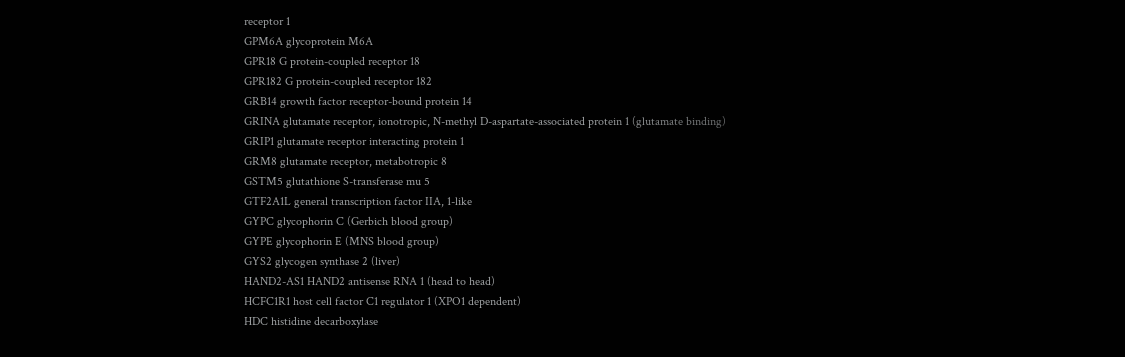receptor 1
GPM6A glycoprotein M6A
GPR18 G protein-coupled receptor 18
GPR182 G protein-coupled receptor 182
GRB14 growth factor receptor-bound protein 14
GRINA glutamate receptor, ionotropic, N-methyl D-aspartate-associated protein 1 (glutamate binding)
GRIP1 glutamate receptor interacting protein 1
GRM8 glutamate receptor, metabotropic 8
GSTM5 glutathione S-transferase mu 5
GTF2A1L general transcription factor IIA, 1-like
GYPC glycophorin C (Gerbich blood group)
GYPE glycophorin E (MNS blood group)
GYS2 glycogen synthase 2 (liver)
HAND2-AS1 HAND2 antisense RNA 1 (head to head)
HCFC1R1 host cell factor C1 regulator 1 (XPO1 dependent)
HDC histidine decarboxylase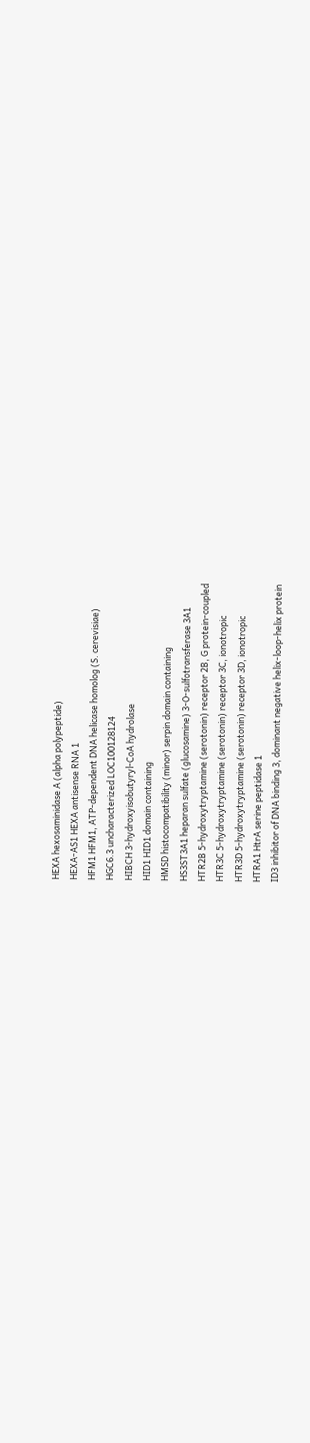HEXA hexosaminidase A (alpha polypeptide)
HEXA-AS1 HEXA antisense RNA 1
HFM1 HFM1, ATP-dependent DNA helicase homolog (S. cerevisiae)
HGC6.3 uncharacterized LOC100128124
HIBCH 3-hydroxyisobutyryl-CoA hydrolase
HID1 HID1 domain containing
HMSD histocompatibility (minor) serpin domain containing
HS3ST3A1 heparan sulfate (glucosamine) 3-O-sulfotransferase 3A1
HTR2B 5-hydroxytryptamine (serotonin) receptor 2B, G protein-coupled
HTR3C 5-hydroxytryptamine (serotonin) receptor 3C, ionotropic
HTR3D 5-hydroxytryptamine (serotonin) receptor 3D, ionotropic
HTRA1 HtrA serine peptidase 1
ID3 inhibitor of DNA binding 3, dominant negative helix-loop-helix protein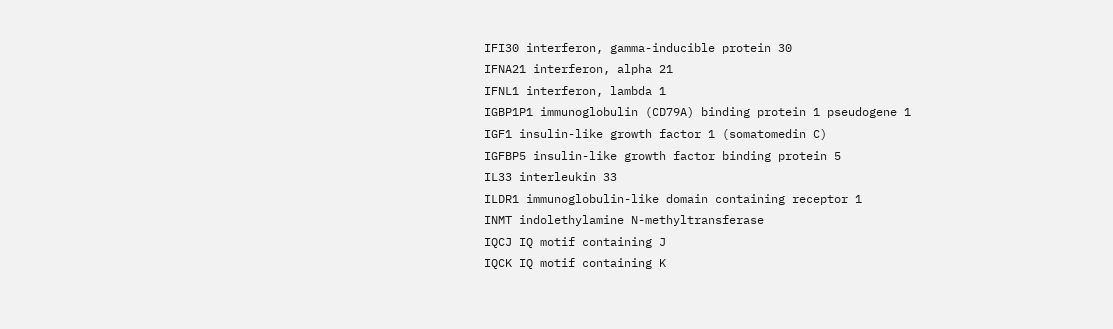IFI30 interferon, gamma-inducible protein 30
IFNA21 interferon, alpha 21
IFNL1 interferon, lambda 1
IGBP1P1 immunoglobulin (CD79A) binding protein 1 pseudogene 1
IGF1 insulin-like growth factor 1 (somatomedin C)
IGFBP5 insulin-like growth factor binding protein 5
IL33 interleukin 33
ILDR1 immunoglobulin-like domain containing receptor 1
INMT indolethylamine N-methyltransferase
IQCJ IQ motif containing J
IQCK IQ motif containing K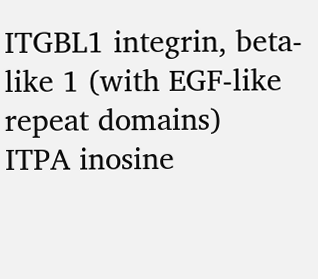ITGBL1 integrin, beta-like 1 (with EGF-like repeat domains)
ITPA inosine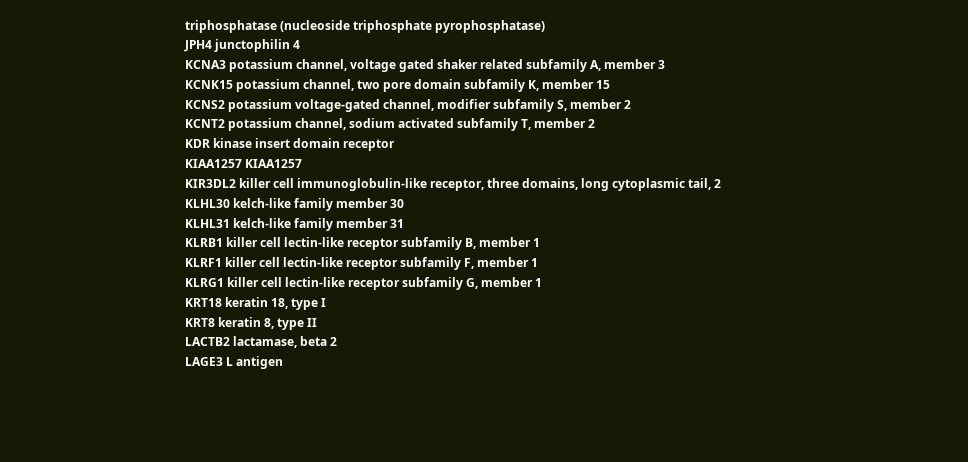triphosphatase (nucleoside triphosphate pyrophosphatase)
JPH4 junctophilin 4
KCNA3 potassium channel, voltage gated shaker related subfamily A, member 3
KCNK15 potassium channel, two pore domain subfamily K, member 15
KCNS2 potassium voltage-gated channel, modifier subfamily S, member 2
KCNT2 potassium channel, sodium activated subfamily T, member 2
KDR kinase insert domain receptor
KIAA1257 KIAA1257
KIR3DL2 killer cell immunoglobulin-like receptor, three domains, long cytoplasmic tail, 2
KLHL30 kelch-like family member 30
KLHL31 kelch-like family member 31
KLRB1 killer cell lectin-like receptor subfamily B, member 1
KLRF1 killer cell lectin-like receptor subfamily F, member 1
KLRG1 killer cell lectin-like receptor subfamily G, member 1
KRT18 keratin 18, type I
KRT8 keratin 8, type II
LACTB2 lactamase, beta 2
LAGE3 L antigen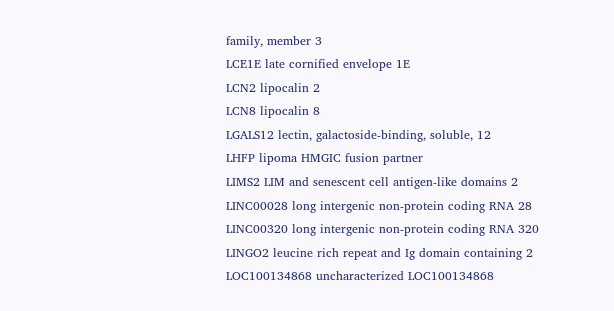family, member 3
LCE1E late cornified envelope 1E
LCN2 lipocalin 2
LCN8 lipocalin 8
LGALS12 lectin, galactoside-binding, soluble, 12
LHFP lipoma HMGIC fusion partner
LIMS2 LIM and senescent cell antigen-like domains 2
LINC00028 long intergenic non-protein coding RNA 28
LINC00320 long intergenic non-protein coding RNA 320
LINGO2 leucine rich repeat and Ig domain containing 2
LOC100134868 uncharacterized LOC100134868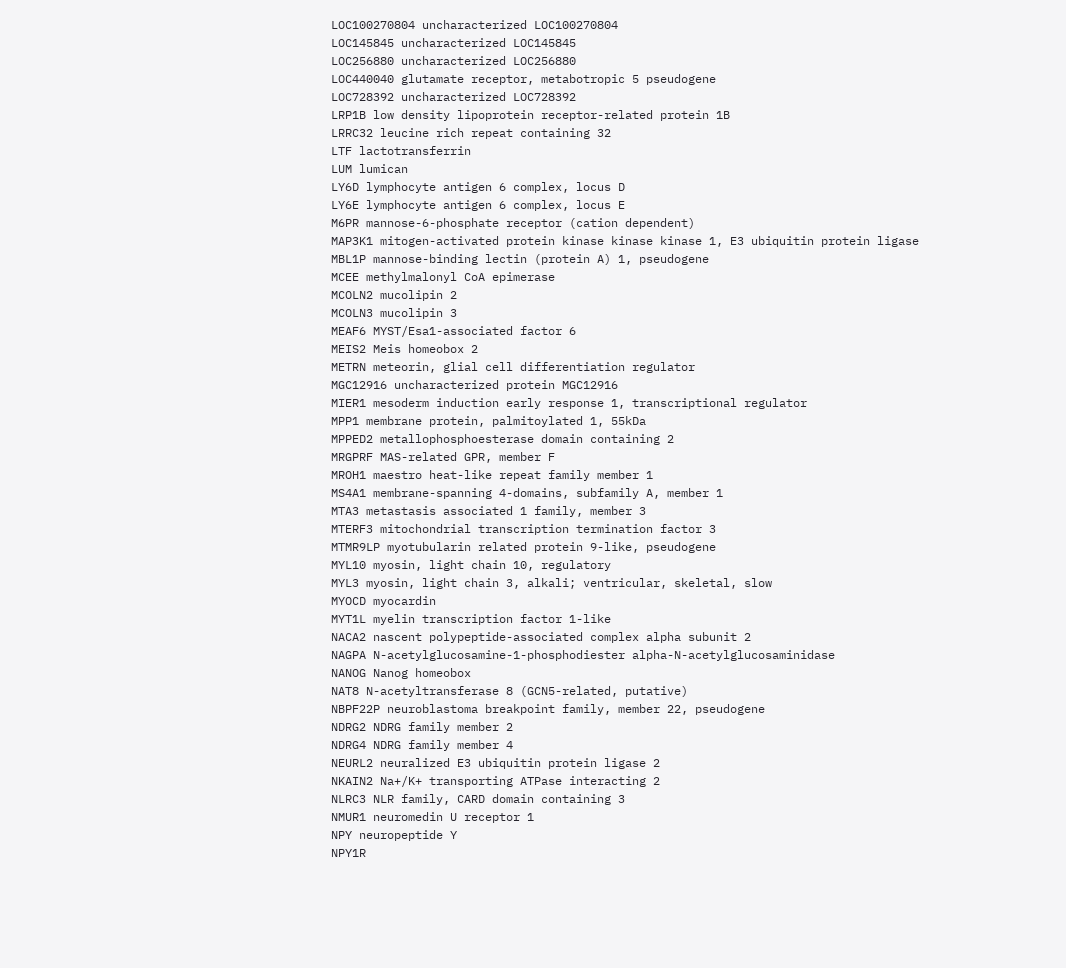LOC100270804 uncharacterized LOC100270804
LOC145845 uncharacterized LOC145845
LOC256880 uncharacterized LOC256880
LOC440040 glutamate receptor, metabotropic 5 pseudogene
LOC728392 uncharacterized LOC728392
LRP1B low density lipoprotein receptor-related protein 1B
LRRC32 leucine rich repeat containing 32
LTF lactotransferrin
LUM lumican
LY6D lymphocyte antigen 6 complex, locus D
LY6E lymphocyte antigen 6 complex, locus E
M6PR mannose-6-phosphate receptor (cation dependent)
MAP3K1 mitogen-activated protein kinase kinase kinase 1, E3 ubiquitin protein ligase
MBL1P mannose-binding lectin (protein A) 1, pseudogene
MCEE methylmalonyl CoA epimerase
MCOLN2 mucolipin 2
MCOLN3 mucolipin 3
MEAF6 MYST/Esa1-associated factor 6
MEIS2 Meis homeobox 2
METRN meteorin, glial cell differentiation regulator
MGC12916 uncharacterized protein MGC12916
MIER1 mesoderm induction early response 1, transcriptional regulator
MPP1 membrane protein, palmitoylated 1, 55kDa
MPPED2 metallophosphoesterase domain containing 2
MRGPRF MAS-related GPR, member F
MROH1 maestro heat-like repeat family member 1
MS4A1 membrane-spanning 4-domains, subfamily A, member 1
MTA3 metastasis associated 1 family, member 3
MTERF3 mitochondrial transcription termination factor 3
MTMR9LP myotubularin related protein 9-like, pseudogene
MYL10 myosin, light chain 10, regulatory
MYL3 myosin, light chain 3, alkali; ventricular, skeletal, slow
MYOCD myocardin
MYT1L myelin transcription factor 1-like
NACA2 nascent polypeptide-associated complex alpha subunit 2
NAGPA N-acetylglucosamine-1-phosphodiester alpha-N-acetylglucosaminidase
NANOG Nanog homeobox
NAT8 N-acetyltransferase 8 (GCN5-related, putative)
NBPF22P neuroblastoma breakpoint family, member 22, pseudogene
NDRG2 NDRG family member 2
NDRG4 NDRG family member 4
NEURL2 neuralized E3 ubiquitin protein ligase 2
NKAIN2 Na+/K+ transporting ATPase interacting 2
NLRC3 NLR family, CARD domain containing 3
NMUR1 neuromedin U receptor 1
NPY neuropeptide Y
NPY1R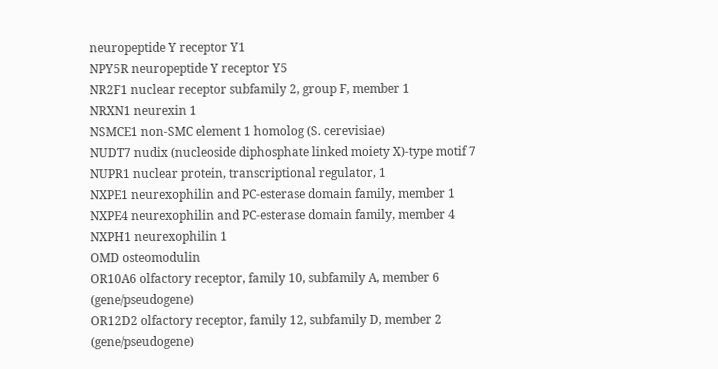neuropeptide Y receptor Y1
NPY5R neuropeptide Y receptor Y5
NR2F1 nuclear receptor subfamily 2, group F, member 1
NRXN1 neurexin 1
NSMCE1 non-SMC element 1 homolog (S. cerevisiae)
NUDT7 nudix (nucleoside diphosphate linked moiety X)-type motif 7
NUPR1 nuclear protein, transcriptional regulator, 1
NXPE1 neurexophilin and PC-esterase domain family, member 1
NXPE4 neurexophilin and PC-esterase domain family, member 4
NXPH1 neurexophilin 1
OMD osteomodulin
OR10A6 olfactory receptor, family 10, subfamily A, member 6 (gene/pseudogene)
OR12D2 olfactory receptor, family 12, subfamily D, member 2 (gene/pseudogene)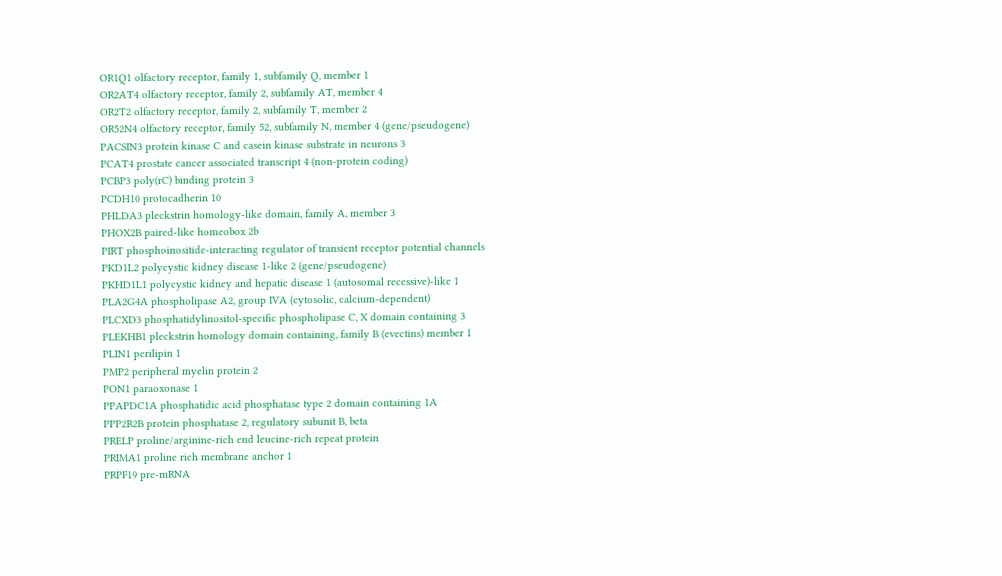OR1Q1 olfactory receptor, family 1, subfamily Q, member 1
OR2AT4 olfactory receptor, family 2, subfamily AT, member 4
OR2T2 olfactory receptor, family 2, subfamily T, member 2
OR52N4 olfactory receptor, family 52, subfamily N, member 4 (gene/pseudogene)
PACSIN3 protein kinase C and casein kinase substrate in neurons 3
PCAT4 prostate cancer associated transcript 4 (non-protein coding)
PCBP3 poly(rC) binding protein 3
PCDH10 protocadherin 10
PHLDA3 pleckstrin homology-like domain, family A, member 3
PHOX2B paired-like homeobox 2b
PIRT phosphoinositide-interacting regulator of transient receptor potential channels
PKD1L2 polycystic kidney disease 1-like 2 (gene/pseudogene)
PKHD1L1 polycystic kidney and hepatic disease 1 (autosomal recessive)-like 1
PLA2G4A phospholipase A2, group IVA (cytosolic, calcium-dependent)
PLCXD3 phosphatidylinositol-specific phospholipase C, X domain containing 3
PLEKHB1 pleckstrin homology domain containing, family B (evectins) member 1
PLIN1 perilipin 1
PMP2 peripheral myelin protein 2
PON1 paraoxonase 1
PPAPDC1A phosphatidic acid phosphatase type 2 domain containing 1A
PPP2R2B protein phosphatase 2, regulatory subunit B, beta
PRELP proline/arginine-rich end leucine-rich repeat protein
PRIMA1 proline rich membrane anchor 1
PRPF19 pre-mRNA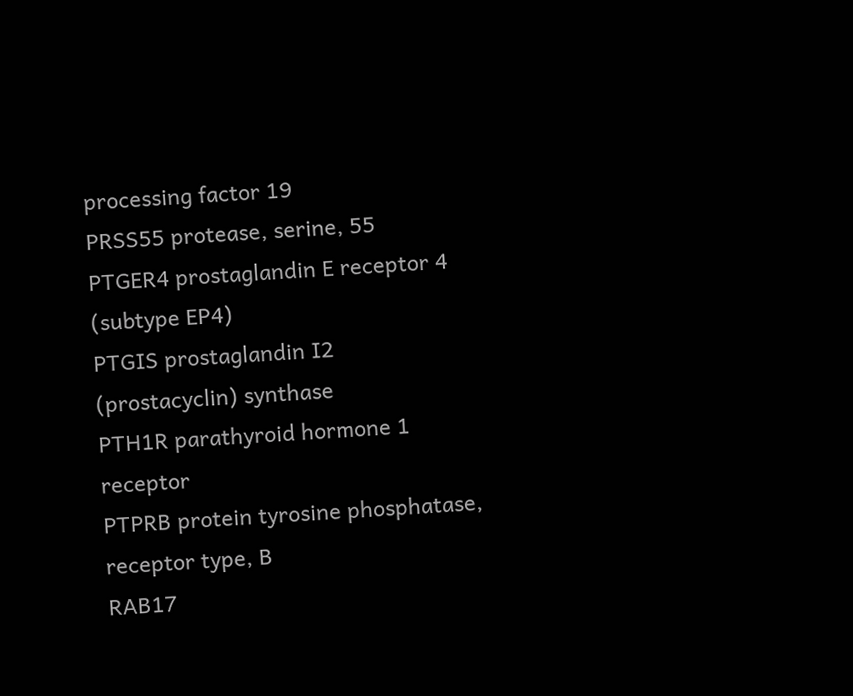processing factor 19
PRSS55 protease, serine, 55
PTGER4 prostaglandin E receptor 4 (subtype EP4)
PTGIS prostaglandin I2 (prostacyclin) synthase
PTH1R parathyroid hormone 1 receptor
PTPRB protein tyrosine phosphatase, receptor type, B
RAB17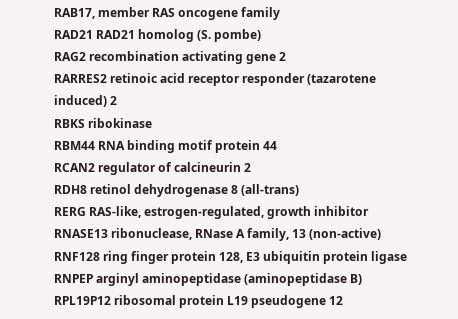RAB17, member RAS oncogene family
RAD21 RAD21 homolog (S. pombe)
RAG2 recombination activating gene 2
RARRES2 retinoic acid receptor responder (tazarotene induced) 2
RBKS ribokinase
RBM44 RNA binding motif protein 44
RCAN2 regulator of calcineurin 2
RDH8 retinol dehydrogenase 8 (all-trans)
RERG RAS-like, estrogen-regulated, growth inhibitor
RNASE13 ribonuclease, RNase A family, 13 (non-active)
RNF128 ring finger protein 128, E3 ubiquitin protein ligase
RNPEP arginyl aminopeptidase (aminopeptidase B)
RPL19P12 ribosomal protein L19 pseudogene 12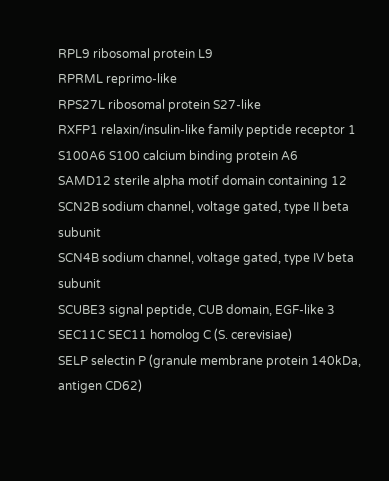RPL9 ribosomal protein L9
RPRML reprimo-like
RPS27L ribosomal protein S27-like
RXFP1 relaxin/insulin-like family peptide receptor 1
S100A6 S100 calcium binding protein A6
SAMD12 sterile alpha motif domain containing 12
SCN2B sodium channel, voltage gated, type II beta subunit
SCN4B sodium channel, voltage gated, type IV beta subunit
SCUBE3 signal peptide, CUB domain, EGF-like 3
SEC11C SEC11 homolog C (S. cerevisiae)
SELP selectin P (granule membrane protein 140kDa, antigen CD62)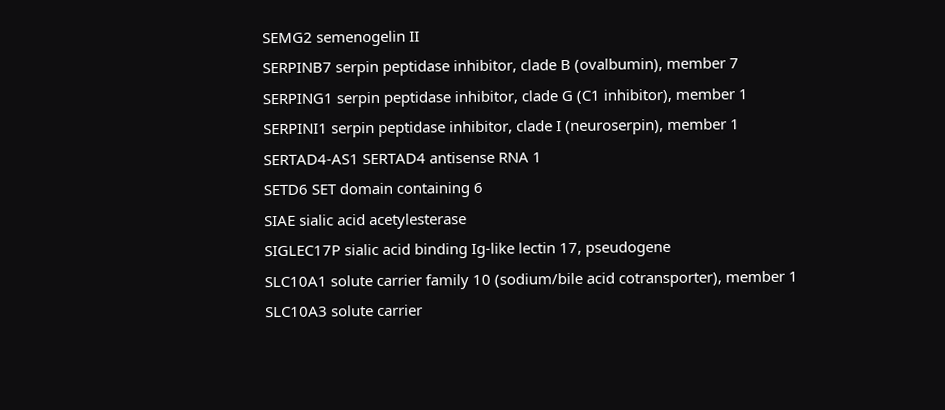SEMG2 semenogelin II
SERPINB7 serpin peptidase inhibitor, clade B (ovalbumin), member 7
SERPING1 serpin peptidase inhibitor, clade G (C1 inhibitor), member 1
SERPINI1 serpin peptidase inhibitor, clade I (neuroserpin), member 1
SERTAD4-AS1 SERTAD4 antisense RNA 1
SETD6 SET domain containing 6
SIAE sialic acid acetylesterase
SIGLEC17P sialic acid binding Ig-like lectin 17, pseudogene
SLC10A1 solute carrier family 10 (sodium/bile acid cotransporter), member 1
SLC10A3 solute carrier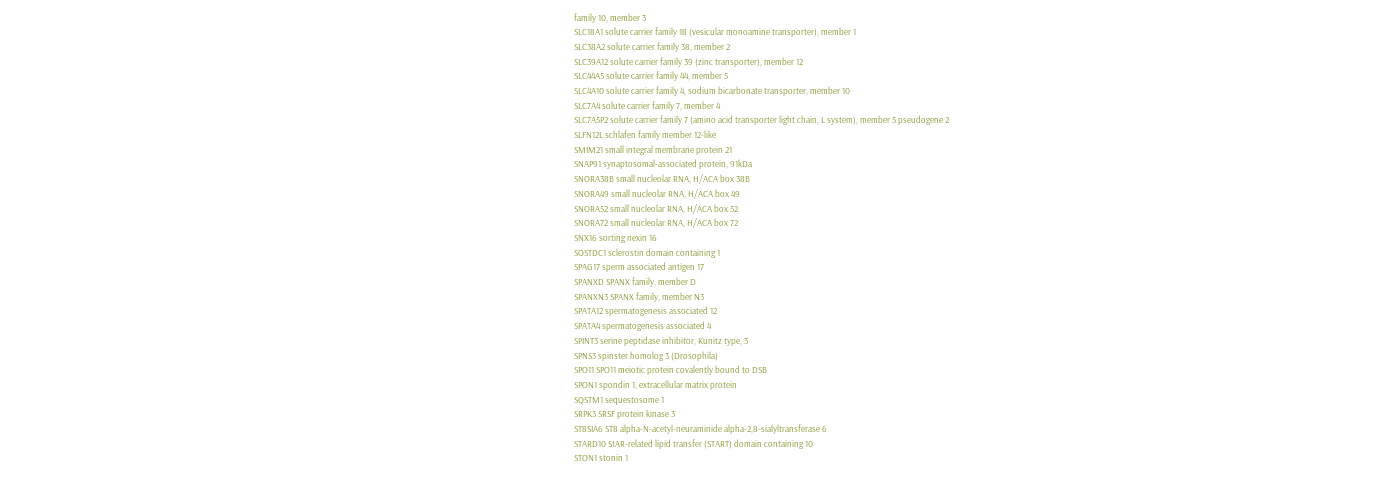family 10, member 3
SLC18A1 solute carrier family 18 (vesicular monoamine transporter), member 1
SLC38A2 solute carrier family 38, member 2
SLC39A12 solute carrier family 39 (zinc transporter), member 12
SLC44A5 solute carrier family 44, member 5
SLC4A10 solute carrier family 4, sodium bicarbonate transporter, member 10
SLC7A4 solute carrier family 7, member 4
SLC7A5P2 solute carrier family 7 (amino acid transporter light chain, L system), member 5 pseudogene 2
SLFN12L schlafen family member 12-like
SMIM21 small integral membrane protein 21
SNAP91 synaptosomal-associated protein, 91kDa
SNORA38B small nucleolar RNA, H/ACA box 38B
SNORA49 small nucleolar RNA, H/ACA box 49
SNORA52 small nucleolar RNA, H/ACA box 52
SNORA72 small nucleolar RNA, H/ACA box 72
SNX16 sorting nexin 16
SOSTDC1 sclerostin domain containing 1
SPAG17 sperm associated antigen 17
SPANXD SPANX family, member D
SPANXN3 SPANX family, member N3
SPATA12 spermatogenesis associated 12
SPATA4 spermatogenesis associated 4
SPINT3 serine peptidase inhibitor, Kunitz type, 3
SPNS3 spinster homolog 3 (Drosophila)
SPO11 SPO11 meiotic protein covalently bound to DSB
SPON1 spondin 1, extracellular matrix protein
SQSTM1 sequestosome 1
SRPK3 SRSF protein kinase 3
ST8SIA6 ST8 alpha-N-acetyl-neuraminide alpha-2,8-sialyltransferase 6
STARD10 StAR-related lipid transfer (START) domain containing 10
STON1 stonin 1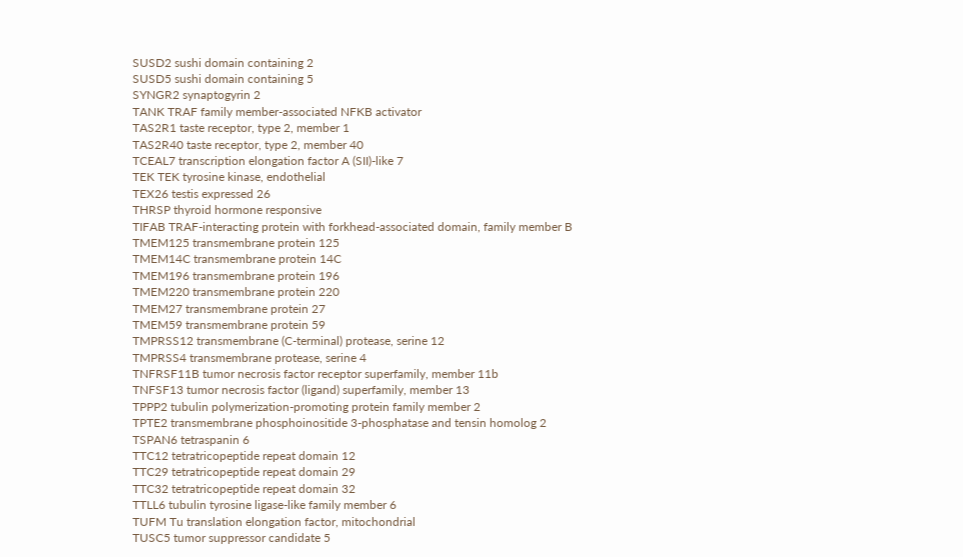SUSD2 sushi domain containing 2
SUSD5 sushi domain containing 5
SYNGR2 synaptogyrin 2
TANK TRAF family member-associated NFKB activator
TAS2R1 taste receptor, type 2, member 1
TAS2R40 taste receptor, type 2, member 40
TCEAL7 transcription elongation factor A (SII)-like 7
TEK TEK tyrosine kinase, endothelial
TEX26 testis expressed 26
THRSP thyroid hormone responsive
TIFAB TRAF-interacting protein with forkhead-associated domain, family member B
TMEM125 transmembrane protein 125
TMEM14C transmembrane protein 14C
TMEM196 transmembrane protein 196
TMEM220 transmembrane protein 220
TMEM27 transmembrane protein 27
TMEM59 transmembrane protein 59
TMPRSS12 transmembrane (C-terminal) protease, serine 12
TMPRSS4 transmembrane protease, serine 4
TNFRSF11B tumor necrosis factor receptor superfamily, member 11b
TNFSF13 tumor necrosis factor (ligand) superfamily, member 13
TPPP2 tubulin polymerization-promoting protein family member 2
TPTE2 transmembrane phosphoinositide 3-phosphatase and tensin homolog 2
TSPAN6 tetraspanin 6
TTC12 tetratricopeptide repeat domain 12
TTC29 tetratricopeptide repeat domain 29
TTC32 tetratricopeptide repeat domain 32
TTLL6 tubulin tyrosine ligase-like family member 6
TUFM Tu translation elongation factor, mitochondrial
TUSC5 tumor suppressor candidate 5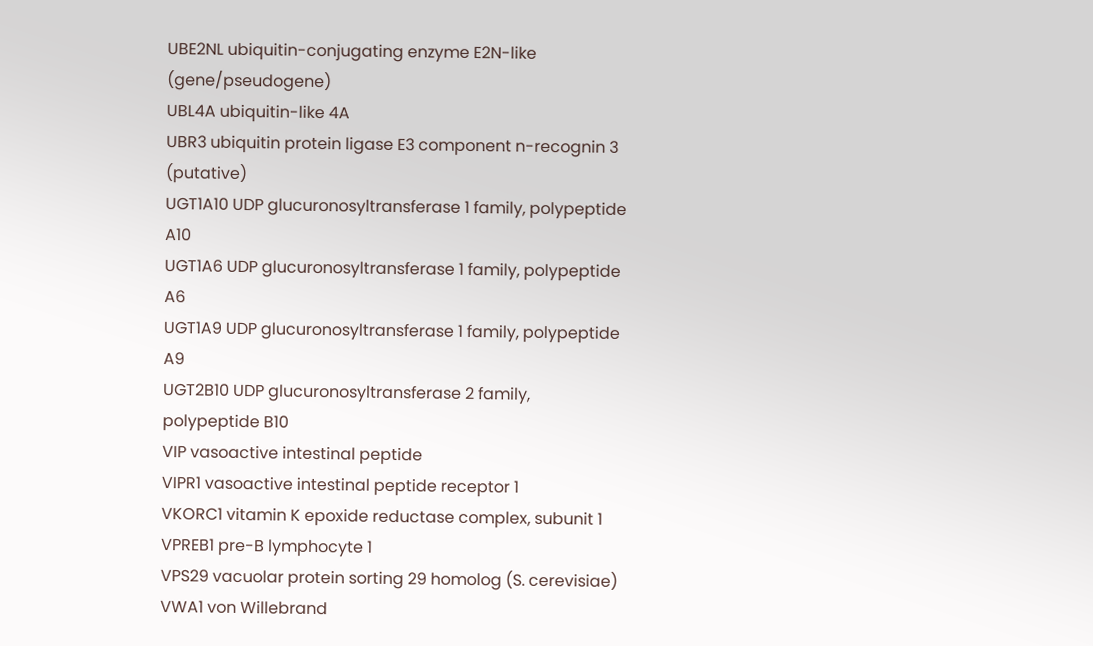UBE2NL ubiquitin-conjugating enzyme E2N-like (gene/pseudogene)
UBL4A ubiquitin-like 4A
UBR3 ubiquitin protein ligase E3 component n-recognin 3 (putative)
UGT1A10 UDP glucuronosyltransferase 1 family, polypeptide A10
UGT1A6 UDP glucuronosyltransferase 1 family, polypeptide A6
UGT1A9 UDP glucuronosyltransferase 1 family, polypeptide A9
UGT2B10 UDP glucuronosyltransferase 2 family, polypeptide B10
VIP vasoactive intestinal peptide
VIPR1 vasoactive intestinal peptide receptor 1
VKORC1 vitamin K epoxide reductase complex, subunit 1
VPREB1 pre-B lymphocyte 1
VPS29 vacuolar protein sorting 29 homolog (S. cerevisiae)
VWA1 von Willebrand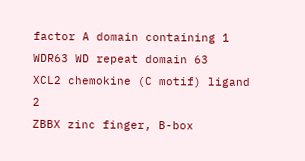factor A domain containing 1
WDR63 WD repeat domain 63
XCL2 chemokine (C motif) ligand 2
ZBBX zinc finger, B-box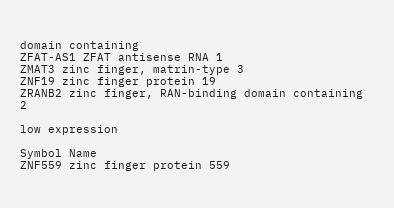domain containing
ZFAT-AS1 ZFAT antisense RNA 1
ZMAT3 zinc finger, matrin-type 3
ZNF19 zinc finger protein 19
ZRANB2 zinc finger, RAN-binding domain containing 2

low expression

Symbol Name
ZNF559 zinc finger protein 559